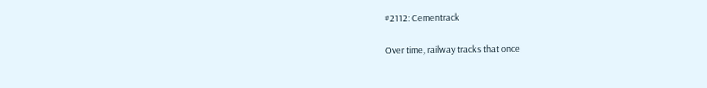#2112: Cementrack

Over time, railway tracks that once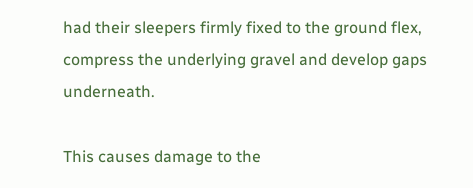had their sleepers firmly fixed to the ground flex, compress the underlying gravel and develop gaps underneath.

This causes damage to the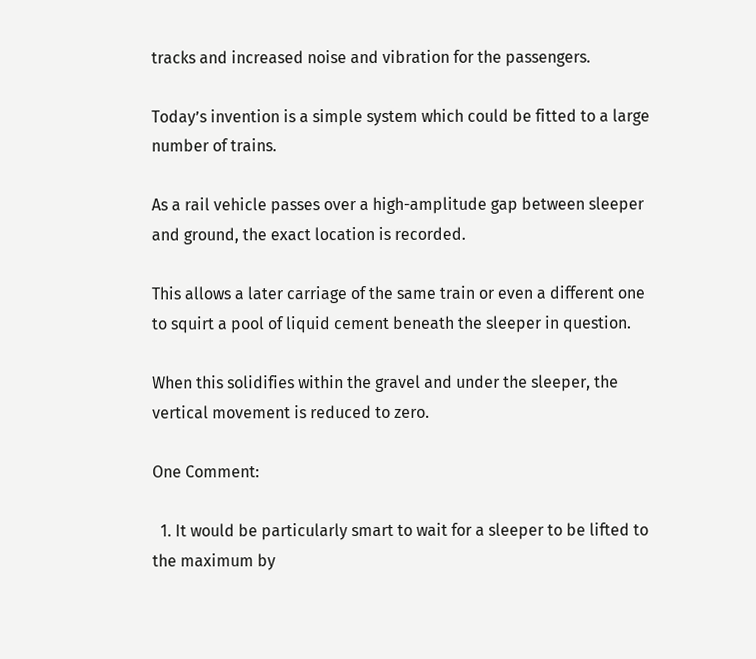tracks and increased noise and vibration for the passengers.

Today’s invention is a simple system which could be fitted to a large number of trains.

As a rail vehicle passes over a high-amplitude gap between sleeper and ground, the exact location is recorded.

This allows a later carriage of the same train or even a different one to squirt a pool of liquid cement beneath the sleeper in question.

When this solidifies within the gravel and under the sleeper, the vertical movement is reduced to zero.

One Comment:

  1. It would be particularly smart to wait for a sleeper to be lifted to the maximum by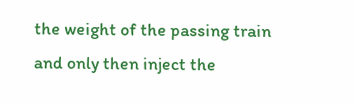the weight of the passing train and only then inject the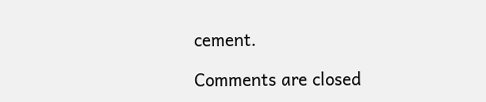cement.

Comments are closed